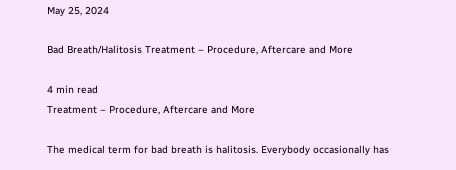May 25, 2024

Bad Breath/Halitosis Treatment – Procedure, Aftercare and More

4 min read
Treatment – Procedure, Aftercare and More

The medical term for bad breath is halitosis. Everybody occasionally has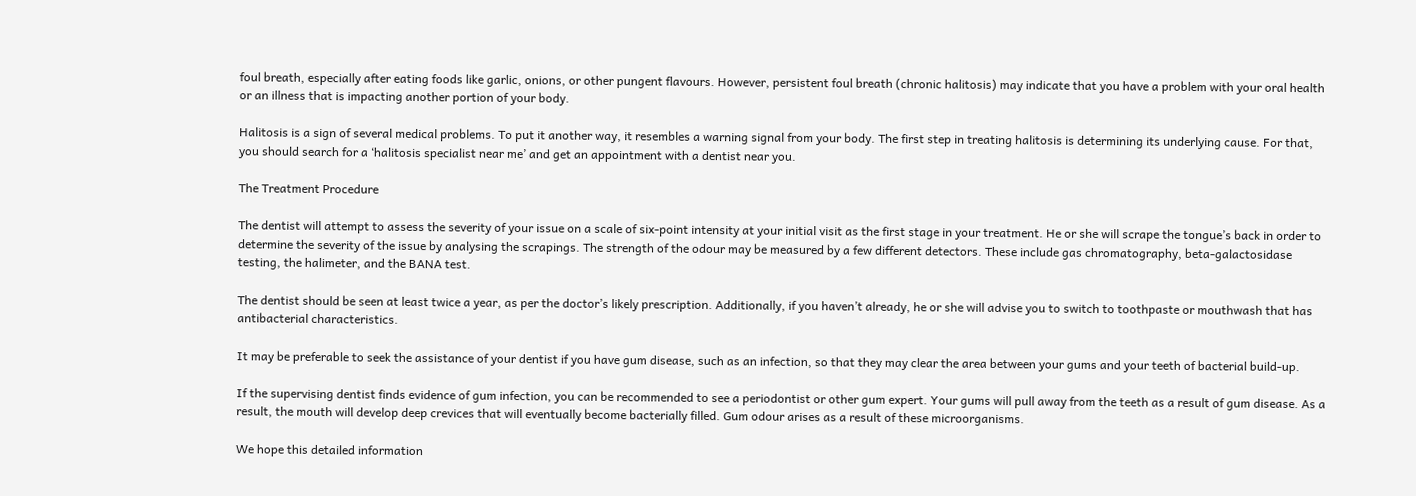foul breath, especially after eating foods like garlic, onions, or other pungent flavours. However, persistent foul breath (chronic halitosis) may indicate that you have a problem with your oral health or an illness that is impacting another portion of your body.

Halitosis is a sign of several medical problems. To put it another way, it resembles a warning signal from your body. The first step in treating halitosis is determining its underlying cause. For that, you should search for a ‘halitosis specialist near me’ and get an appointment with a dentist near you.

The Treatment Procedure

The dentist will attempt to assess the severity of your issue on a scale of six-point intensity at your initial visit as the first stage in your treatment. He or she will scrape the tongue’s back in order to determine the severity of the issue by analysing the scrapings. The strength of the odour may be measured by a few different detectors. These include gas chromatography, beta-galactosidase testing, the halimeter, and the BANA test.

The dentist should be seen at least twice a year, as per the doctor’s likely prescription. Additionally, if you haven’t already, he or she will advise you to switch to toothpaste or mouthwash that has antibacterial characteristics.

It may be preferable to seek the assistance of your dentist if you have gum disease, such as an infection, so that they may clear the area between your gums and your teeth of bacterial build-up.

If the supervising dentist finds evidence of gum infection, you can be recommended to see a periodontist or other gum expert. Your gums will pull away from the teeth as a result of gum disease. As a result, the mouth will develop deep crevices that will eventually become bacterially filled. Gum odour arises as a result of these microorganisms.

We hope this detailed information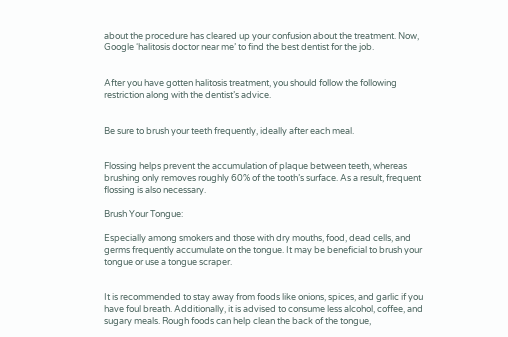about the procedure has cleared up your confusion about the treatment. Now, Google ‘halitosis doctor near me’ to find the best dentist for the job.


After you have gotten halitosis treatment, you should follow the following restriction along with the dentist’s advice.


Be sure to brush your teeth frequently, ideally after each meal.


Flossing helps prevent the accumulation of plaque between teeth, whereas brushing only removes roughly 60% of the tooth’s surface. As a result, frequent flossing is also necessary.

Brush Your Tongue:

Especially among smokers and those with dry mouths, food, dead cells, and germs frequently accumulate on the tongue. It may be beneficial to brush your tongue or use a tongue scraper.


It is recommended to stay away from foods like onions, spices, and garlic if you have foul breath. Additionally, it is advised to consume less alcohol, coffee, and sugary meals. Rough foods can help clean the back of the tongue,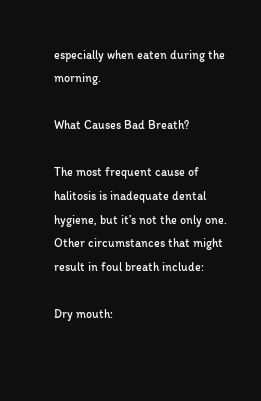especially when eaten during the morning.

What Causes Bad Breath?

The most frequent cause of halitosis is inadequate dental hygiene, but it’s not the only one. Other circumstances that might result in foul breath include:

Dry mouth: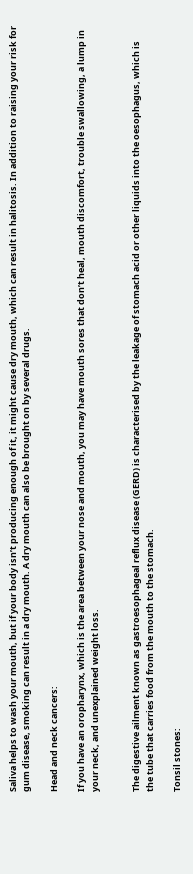Saliva helps to wash your mouth, but if your body isn’t producing enough of it, it might cause dry mouth, which can result in halitosis. In addition to raising your risk for gum disease, smoking can result in a dry mouth. A dry mouth can also be brought on by several drugs.

Head and neck cancers:

If you have an oropharynx, which is the area between your nose and mouth, you may have mouth sores that don’t heal, mouth discomfort, trouble swallowing, a lump in your neck, and unexplained weight loss.


The digestive ailment known as gastroesophageal reflux disease (GERD) is characterised by the leakage of stomach acid or other liquids into the oesophagus, which is the tube that carries food from the mouth to the stomach.

Tonsil stones: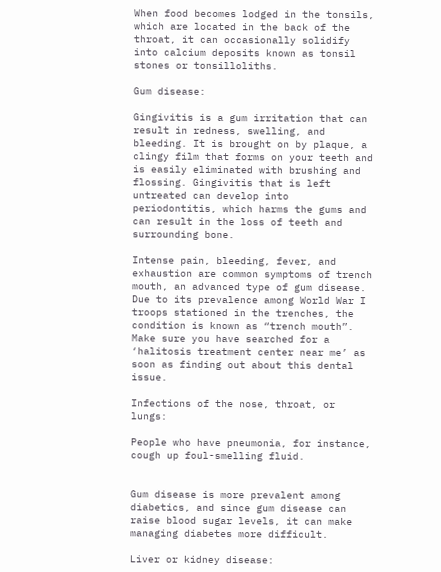When food becomes lodged in the tonsils, which are located in the back of the throat, it can occasionally solidify into calcium deposits known as tonsil stones or tonsilloliths.

Gum disease:

Gingivitis is a gum irritation that can result in redness, swelling, and bleeding. It is brought on by plaque, a clingy film that forms on your teeth and is easily eliminated with brushing and flossing. Gingivitis that is left untreated can develop into periodontitis, which harms the gums and can result in the loss of teeth and surrounding bone.

Intense pain, bleeding, fever, and exhaustion are common symptoms of trench mouth, an advanced type of gum disease. Due to its prevalence among World War I troops stationed in the trenches, the condition is known as “trench mouth”.  Make sure you have searched for a ‘halitosis treatment center near me’ as soon as finding out about this dental issue.

Infections of the nose, throat, or lungs:

People who have pneumonia, for instance, cough up foul-smelling fluid.


Gum disease is more prevalent among diabetics, and since gum disease can raise blood sugar levels, it can make managing diabetes more difficult.

Liver or kidney disease: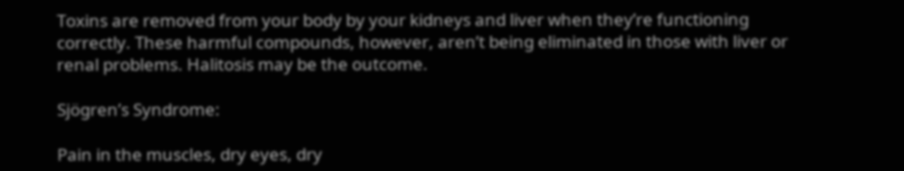Toxins are removed from your body by your kidneys and liver when they’re functioning correctly. These harmful compounds, however, aren’t being eliminated in those with liver or renal problems. Halitosis may be the outcome.

Sjögren’s Syndrome:

Pain in the muscles, dry eyes, dry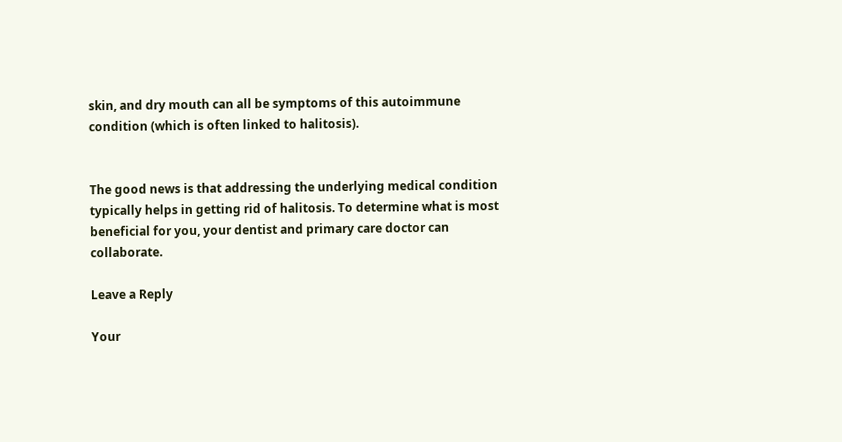skin, and dry mouth can all be symptoms of this autoimmune condition (which is often linked to halitosis).


The good news is that addressing the underlying medical condition typically helps in getting rid of halitosis. To determine what is most beneficial for you, your dentist and primary care doctor can collaborate.

Leave a Reply

Your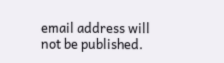email address will not be published.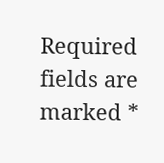Required fields are marked *